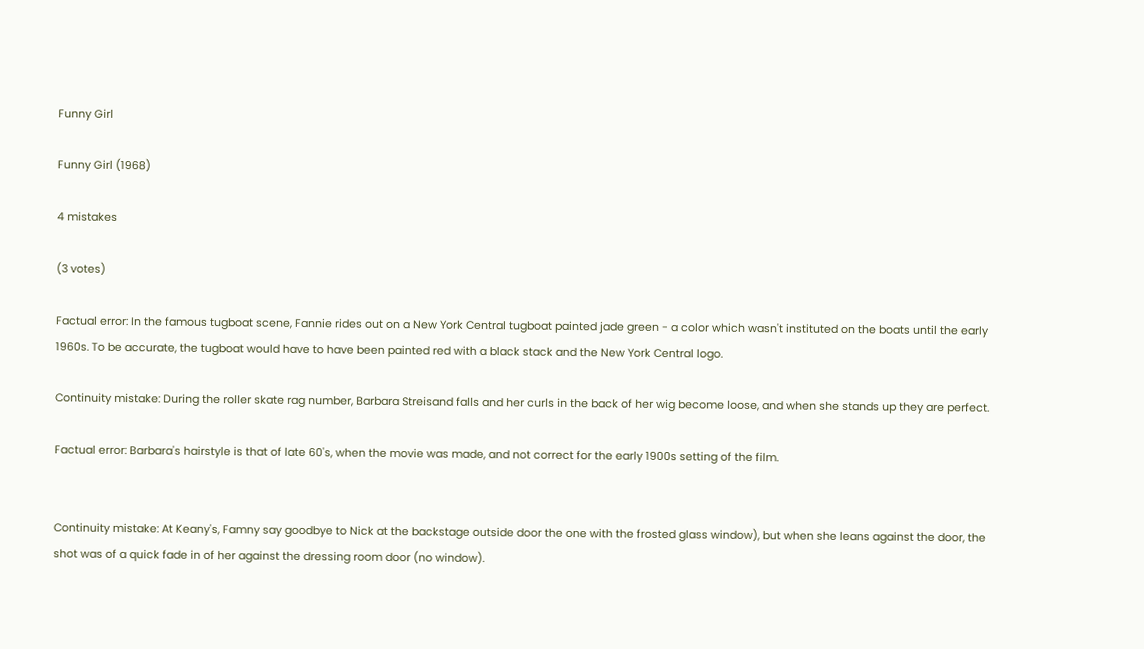Funny Girl

Funny Girl (1968)

4 mistakes

(3 votes)

Factual error: In the famous tugboat scene, Fannie rides out on a New York Central tugboat painted jade green - a color which wasn't instituted on the boats until the early 1960s. To be accurate, the tugboat would have to have been painted red with a black stack and the New York Central logo.

Continuity mistake: During the roller skate rag number, Barbara Streisand falls and her curls in the back of her wig become loose, and when she stands up they are perfect.

Factual error: Barbara's hairstyle is that of late 60's, when the movie was made, and not correct for the early 1900s setting of the film.


Continuity mistake: At Keany's, Famny say goodbye to Nick at the backstage outside door the one with the frosted glass window), but when she leans against the door, the shot was of a quick fade in of her against the dressing room door (no window).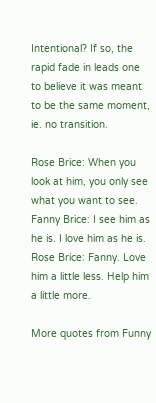Intentional? If so, the rapid fade in leads one to believe it was meant to be the same moment, ie. no transition.

Rose Brice: When you look at him, you only see what you want to see.
Fanny Brice: I see him as he is. I love him as he is.
Rose Brice: Fanny. Love him a little less. Help him a little more.

More quotes from Funny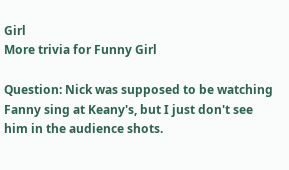Girl
More trivia for Funny Girl

Question: Nick was supposed to be watching Fanny sing at Keany's, but I just don't see him in the audience shots.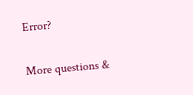Error?

More questions &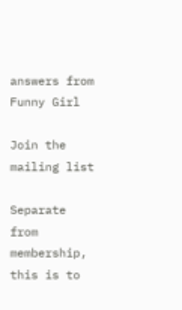answers from Funny Girl

Join the mailing list

Separate from membership, this is to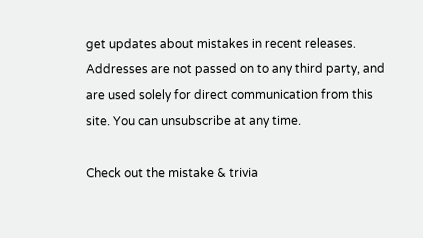get updates about mistakes in recent releases. Addresses are not passed on to any third party, and are used solely for direct communication from this site. You can unsubscribe at any time.

Check out the mistake & trivia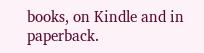books, on Kindle and in paperback.